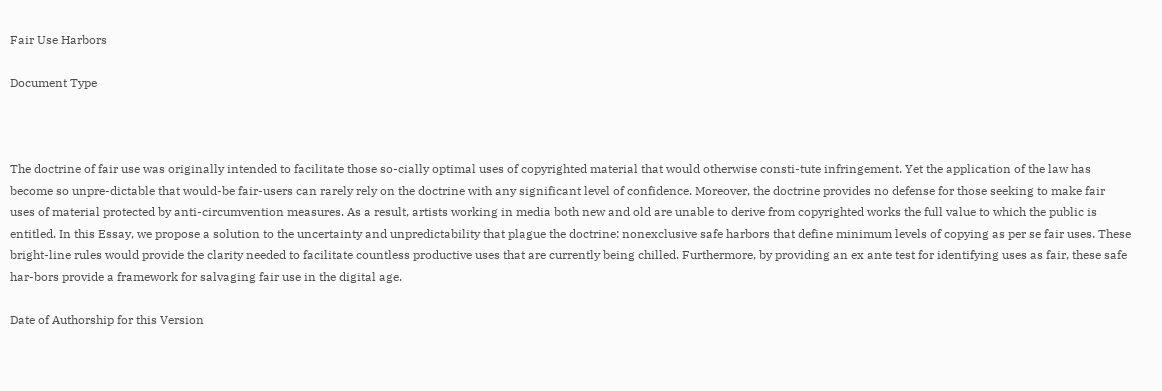Fair Use Harbors

Document Type



The doctrine of fair use was originally intended to facilitate those so-cially optimal uses of copyrighted material that would otherwise consti-tute infringement. Yet the application of the law has become so unpre-dictable that would-be fair-users can rarely rely on the doctrine with any significant level of confidence. Moreover, the doctrine provides no defense for those seeking to make fair uses of material protected by anti-circumvention measures. As a result, artists working in media both new and old are unable to derive from copyrighted works the full value to which the public is entitled. In this Essay, we propose a solution to the uncertainty and unpredictability that plague the doctrine: nonexclusive safe harbors that define minimum levels of copying as per se fair uses. These bright-line rules would provide the clarity needed to facilitate countless productive uses that are currently being chilled. Furthermore, by providing an ex ante test for identifying uses as fair, these safe har-bors provide a framework for salvaging fair use in the digital age.

Date of Authorship for this Version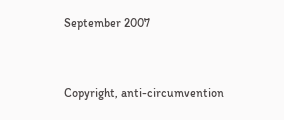September 2007


Copyright, anti-circumvention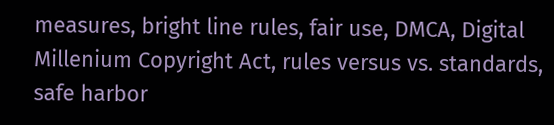measures, bright line rules, fair use, DMCA, Digital Millenium Copyright Act, rules versus vs. standards, safe harbor